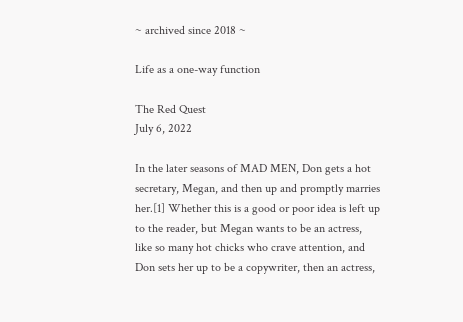~ archived since 2018 ~

Life as a one-way function

The Red Quest
July 6, 2022

In the later seasons of MAD MEN, Don gets a hot secretary, Megan, and then up and promptly marries her.[1] Whether this is a good or poor idea is left up to the reader, but Megan wants to be an actress, like so many hot chicks who crave attention, and Don sets her up to be a copywriter, then an actress,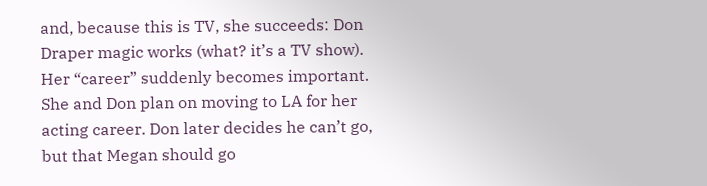and, because this is TV, she succeeds: Don Draper magic works (what? it’s a TV show). Her “career” suddenly becomes important. She and Don plan on moving to LA for her acting career. Don later decides he can’t go, but that Megan should go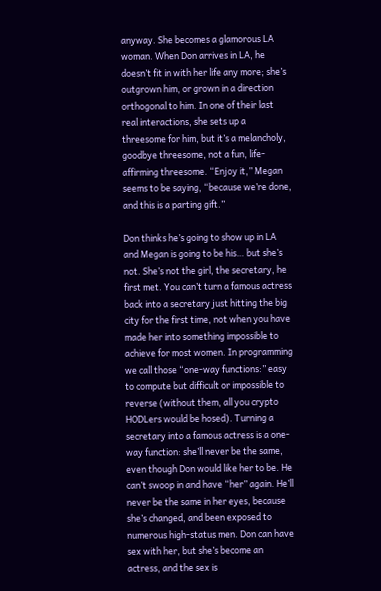anyway. She becomes a glamorous LA woman. When Don arrives in LA, he doesn’t fit in with her life any more; she’s outgrown him, or grown in a direction orthogonal to him. In one of their last real interactions, she sets up a threesome for him, but it’s a melancholy, goodbye threesome, not a fun, life-affirming threesome. “Enjoy it,” Megan seems to be saying, “because we’re done, and this is a parting gift.”

Don thinks he’s going to show up in LA and Megan is going to be his… but she’s not. She’s not the girl, the secretary, he first met. You can’t turn a famous actress back into a secretary just hitting the big city for the first time, not when you have made her into something impossible to achieve for most women. In programming we call those “one-way functions:” easy to compute but difficult or impossible to reverse (without them, all you crypto HODLers would be hosed). Turning a secretary into a famous actress is a one-way function: she’ll never be the same, even though Don would like her to be. He can’t swoop in and have “her” again. He’ll never be the same in her eyes, because she’s changed, and been exposed to numerous high-status men. Don can have sex with her, but she’s become an actress, and the sex is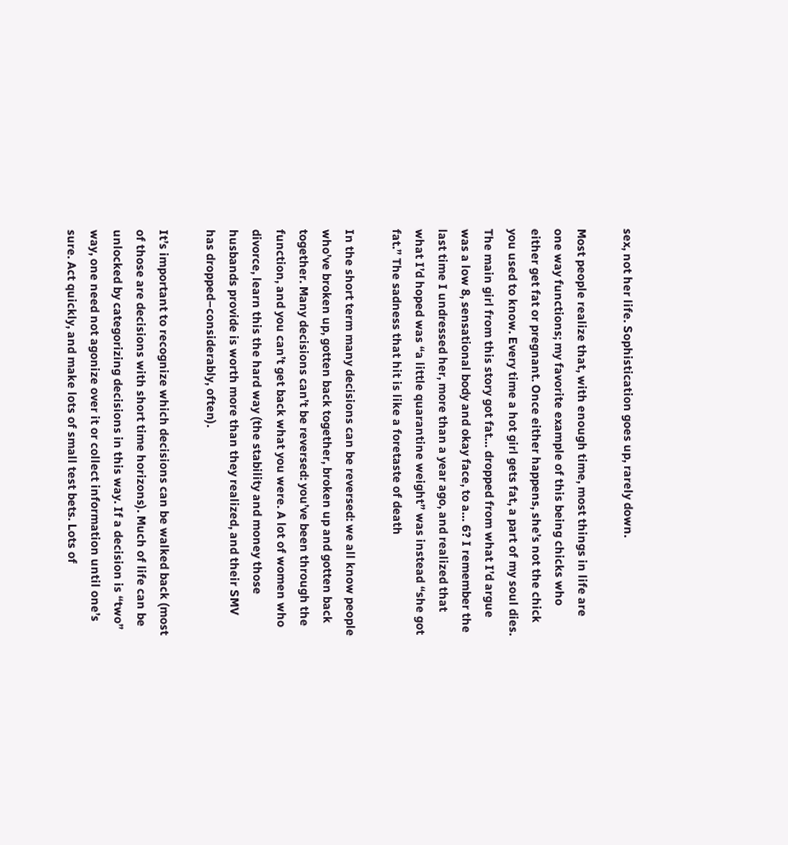sex, not her life. Sophistication goes up, rarely down.

Most people realize that, with enough time, most things in life are one way functions; my favorite example of this being chicks who either get fat or pregnant. Once either happens, she’s not the chick you used to know. Every time a hot girl gets fat, a part of my soul dies. The main girl from this story got fat… dropped from what I’d argue was a low 8, sensational body and okay face, to a… 6? I remember the last time I undressed her, more than a year ago, and realized that what I’d hoped was “a little quarantine weight” was instead “she got fat.” The sadness that hit is like a foretaste of death

In the short term many decisions can be reversed: we all know people who’ve broken up, gotten back together, broken up and gotten back together. Many decisions can’t be reversed: you’ve been through the function, and you can’t get back what you were. A lot of women who divorce, learn this the hard way (the stability and money those husbands provide is worth more than they realized, and their SMV has dropped–considerably, often).

It’s important to recognize which decisions can be walked back (most of those are decisions with short time horizons). Much of life can be unlocked by categorizing decisions in this way. If a decision is “two” way, one need not agonize over it or collect information until one’s sure. Act quickly, and make lots of small test bets. Lots of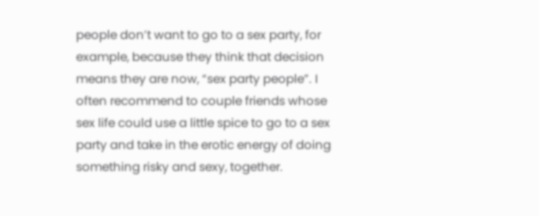people don’t want to go to a sex party, for example, because they think that decision means they are now, “sex party people”. I often recommend to couple friends whose sex life could use a little spice to go to a sex party and take in the erotic energy of doing something risky and sexy, together.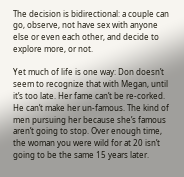The decision is bidirectional: a couple can go, observe, not have sex with anyone else or even each other, and decide to explore more, or not.

Yet much of life is one way: Don doesn’t seem to recognize that with Megan, until it’s too late. Her fame can’t be re-corked. He can’t make her un-famous. The kind of men pursuing her because she’s famous aren’t going to stop. Over enough time, the woman you were wild for at 20 isn’t going to be the same 15 years later.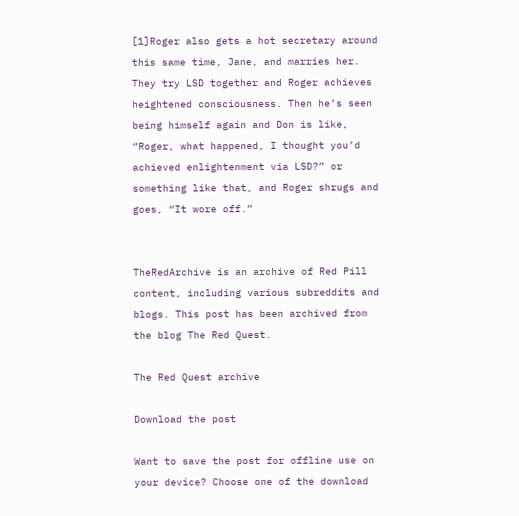[1]Roger also gets a hot secretary around this same time, Jane, and marries her. They try LSD together and Roger achieves heightened consciousness. Then he’s seen being himself again and Don is like, “Roger, what happened, I thought you’d achieved enlightenment via LSD?” or something like that, and Roger shrugs and goes, “It wore off.”


TheRedArchive is an archive of Red Pill content, including various subreddits and blogs. This post has been archived from the blog The Red Quest.

The Red Quest archive

Download the post

Want to save the post for offline use on your device? Choose one of the download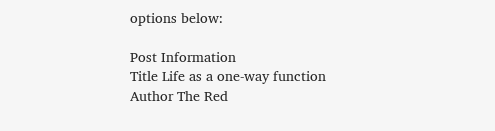options below:

Post Information
Title Life as a one-way function
Author The Red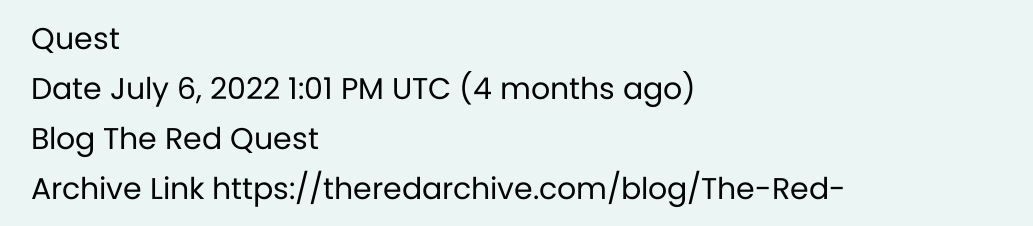Quest
Date July 6, 2022 1:01 PM UTC (4 months ago)
Blog The Red Quest
Archive Link https://theredarchive.com/blog/The-Red-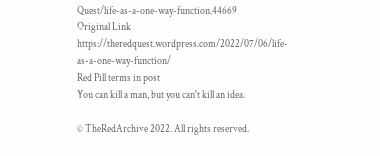Quest/life-as-a-one-way-function.44669
Original Link https://theredquest.wordpress.com/2022/07/06/life-as-a-one-way-function/
Red Pill terms in post
You can kill a man, but you can't kill an idea.

© TheRedArchive 2022. All rights reserved.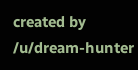created by /u/dream-hunter